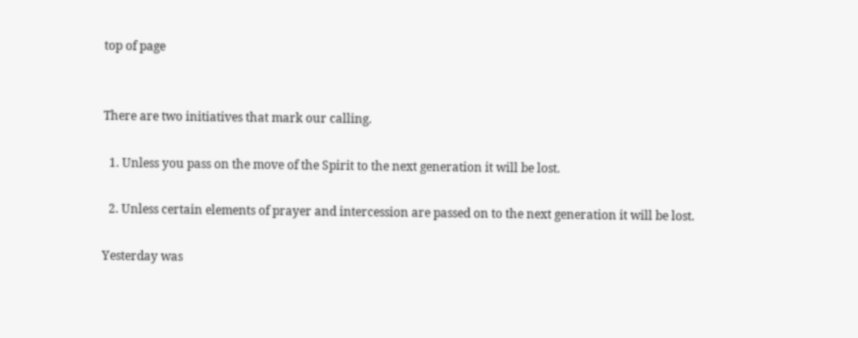top of page


There are two initiatives that mark our calling.

  1. Unless you pass on the move of the Spirit to the next generation it will be lost.

  2. Unless certain elements of prayer and intercession are passed on to the next generation it will be lost.

Yesterday was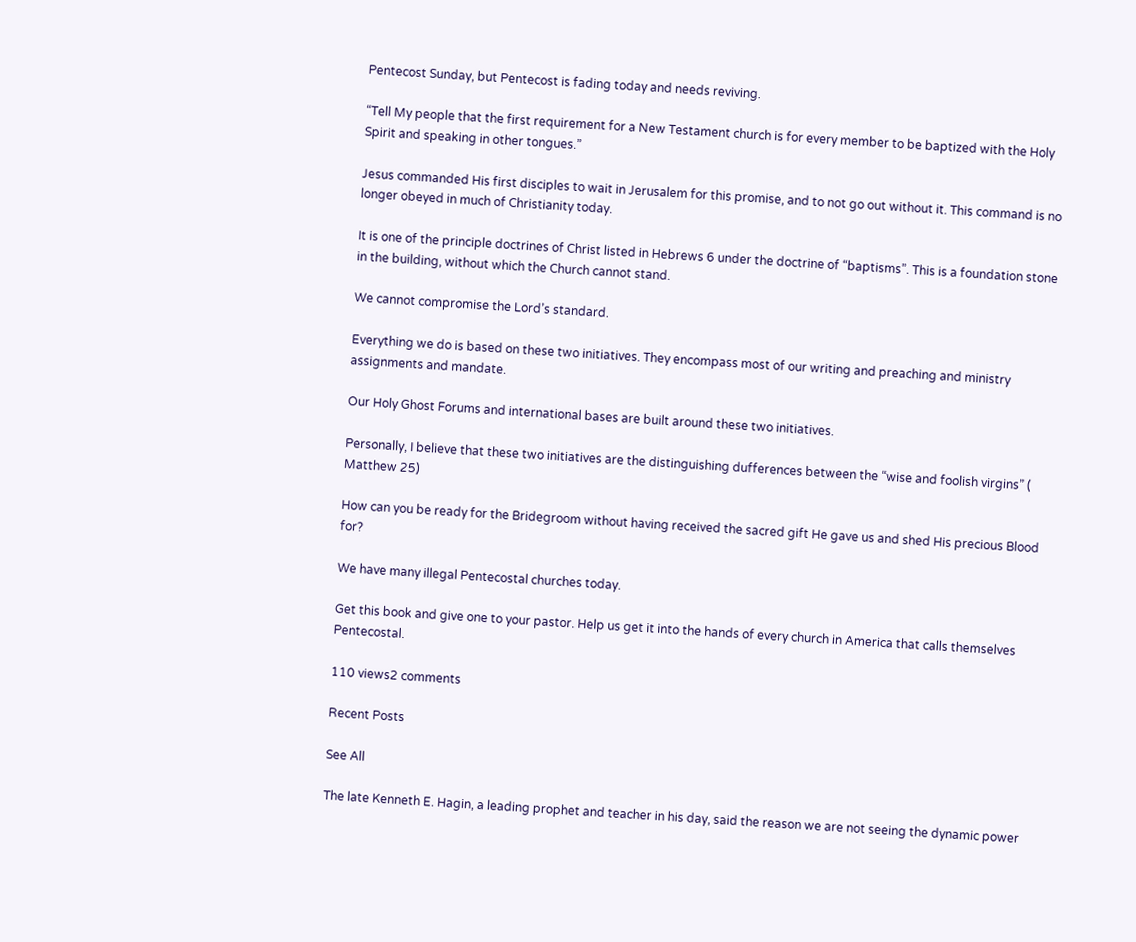Pentecost Sunday, but Pentecost is fading today and needs reviving.

“Tell My people that the first requirement for a New Testament church is for every member to be baptized with the Holy Spirit and speaking in other tongues.”

Jesus commanded His first disciples to wait in Jerusalem for this promise, and to not go out without it. This command is no longer obeyed in much of Christianity today.

It is one of the principle doctrines of Christ listed in Hebrews 6 under the doctrine of “baptisms”. This is a foundation stone in the building, without which the Church cannot stand.

We cannot compromise the Lord’s standard.

Everything we do is based on these two initiatives. They encompass most of our writing and preaching and ministry assignments and mandate.

Our Holy Ghost Forums and international bases are built around these two initiatives.

Personally, I believe that these two initiatives are the distinguishing dufferences between the “wise and foolish virgins” ( Matthew 25)

How can you be ready for the Bridegroom without having received the sacred gift He gave us and shed His precious Blood for?

We have many illegal Pentecostal churches today.

Get this book and give one to your pastor. Help us get it into the hands of every church in America that calls themselves Pentecostal.

110 views2 comments

Recent Posts

See All

The late Kenneth E. Hagin, a leading prophet and teacher in his day, said the reason we are not seeing the dynamic power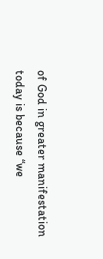of God in greater manifestation today is because “we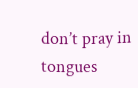don’t pray in tongues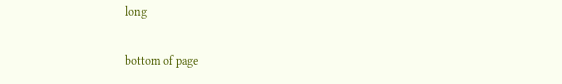long

bottom of page